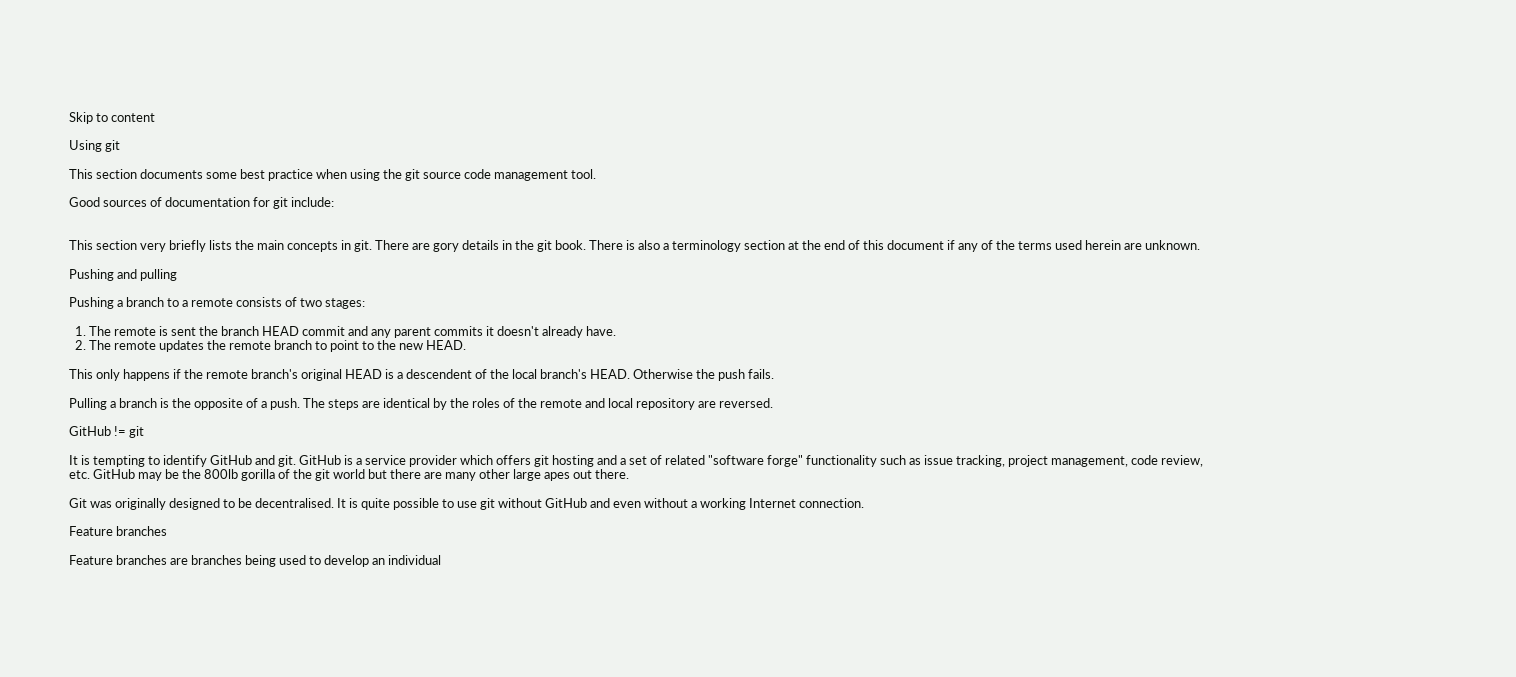Skip to content

Using git

This section documents some best practice when using the git source code management tool.

Good sources of documentation for git include:


This section very briefly lists the main concepts in git. There are gory details in the git book. There is also a terminology section at the end of this document if any of the terms used herein are unknown.

Pushing and pulling

Pushing a branch to a remote consists of two stages:

  1. The remote is sent the branch HEAD commit and any parent commits it doesn't already have.
  2. The remote updates the remote branch to point to the new HEAD.

This only happens if the remote branch's original HEAD is a descendent of the local branch's HEAD. Otherwise the push fails.

Pulling a branch is the opposite of a push. The steps are identical by the roles of the remote and local repository are reversed.

GitHub != git

It is tempting to identify GitHub and git. GitHub is a service provider which offers git hosting and a set of related "software forge" functionality such as issue tracking, project management, code review, etc. GitHub may be the 800lb gorilla of the git world but there are many other large apes out there.

Git was originally designed to be decentralised. It is quite possible to use git without GitHub and even without a working Internet connection.

Feature branches

Feature branches are branches being used to develop an individual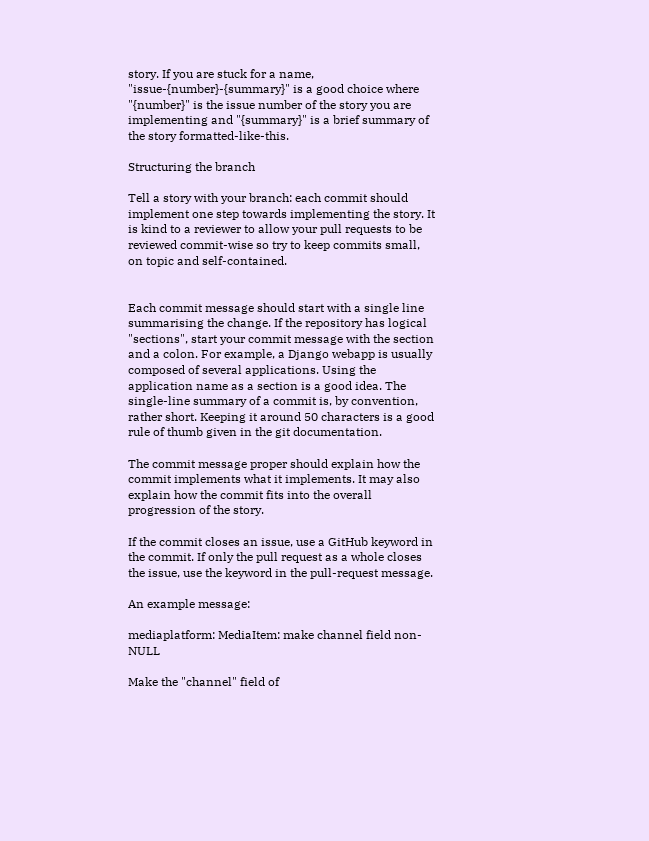story. If you are stuck for a name, "issue-{number}-{summary}" is a good choice where "{number}" is the issue number of the story you are implementing and "{summary}" is a brief summary of the story formatted-like-this.

Structuring the branch

Tell a story with your branch: each commit should implement one step towards implementing the story. It is kind to a reviewer to allow your pull requests to be reviewed commit-wise so try to keep commits small, on topic and self-contained.


Each commit message should start with a single line summarising the change. If the repository has logical "sections", start your commit message with the section and a colon. For example, a Django webapp is usually composed of several applications. Using the application name as a section is a good idea. The single-line summary of a commit is, by convention, rather short. Keeping it around 50 characters is a good rule of thumb given in the git documentation.

The commit message proper should explain how the commit implements what it implements. It may also explain how the commit fits into the overall progression of the story.

If the commit closes an issue, use a GitHub keyword in the commit. If only the pull request as a whole closes the issue, use the keyword in the pull-request message.

An example message:

mediaplatform: MediaItem: make channel field non-NULL

Make the "channel" field of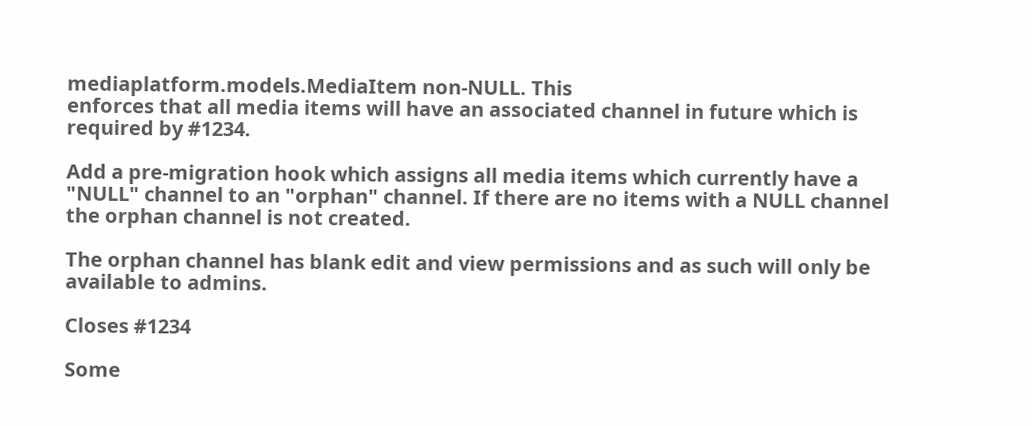mediaplatform.models.MediaItem non-NULL. This
enforces that all media items will have an associated channel in future which is
required by #1234.

Add a pre-migration hook which assigns all media items which currently have a
"NULL" channel to an "orphan" channel. If there are no items with a NULL channel
the orphan channel is not created.

The orphan channel has blank edit and view permissions and as such will only be
available to admins.

Closes #1234

Some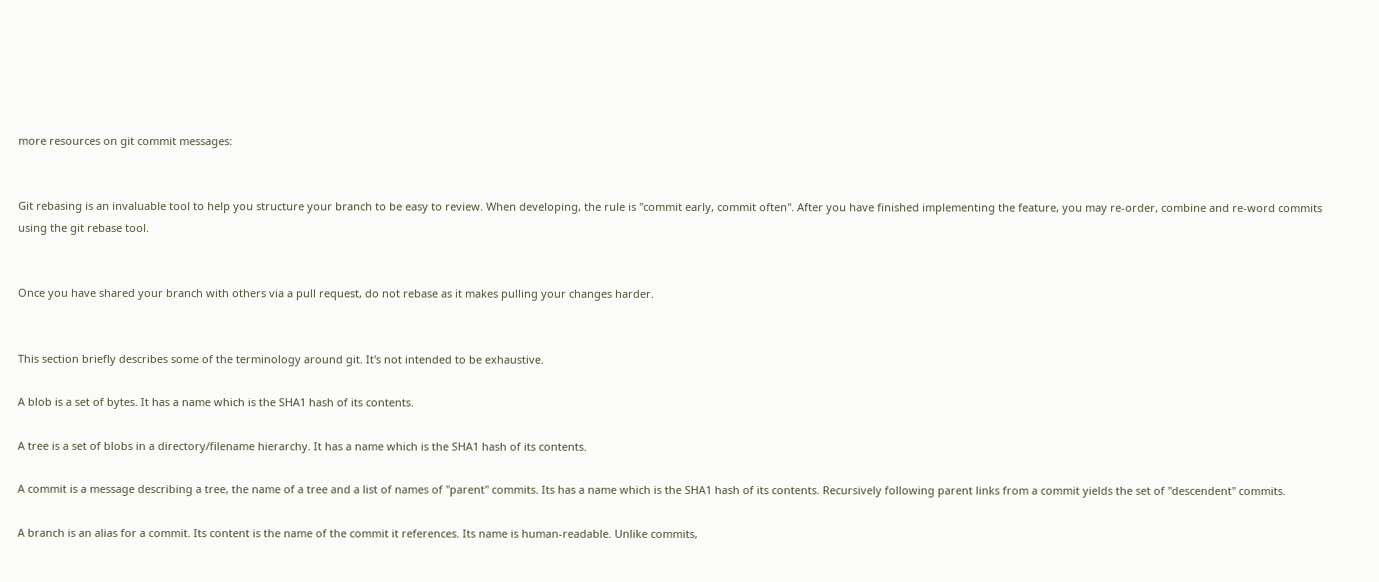more resources on git commit messages:


Git rebasing is an invaluable tool to help you structure your branch to be easy to review. When developing, the rule is "commit early, commit often". After you have finished implementing the feature, you may re-order, combine and re-word commits using the git rebase tool.


Once you have shared your branch with others via a pull request, do not rebase as it makes pulling your changes harder.


This section briefly describes some of the terminology around git. It's not intended to be exhaustive.

A blob is a set of bytes. It has a name which is the SHA1 hash of its contents.

A tree is a set of blobs in a directory/filename hierarchy. It has a name which is the SHA1 hash of its contents.

A commit is a message describing a tree, the name of a tree and a list of names of "parent" commits. Its has a name which is the SHA1 hash of its contents. Recursively following parent links from a commit yields the set of "descendent" commits.

A branch is an alias for a commit. Its content is the name of the commit it references. Its name is human-readable. Unlike commits,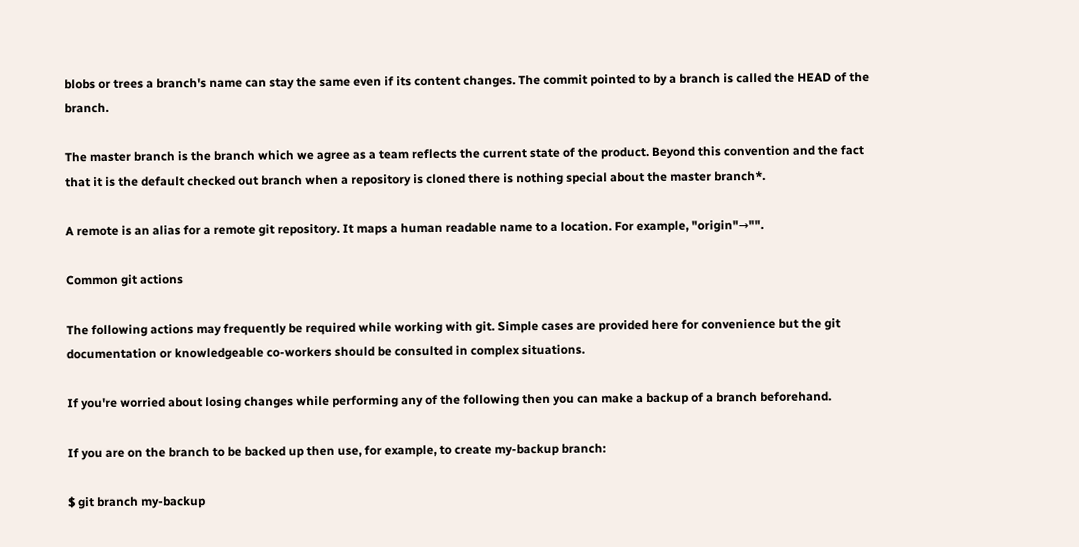blobs or trees a branch's name can stay the same even if its content changes. The commit pointed to by a branch is called the HEAD of the branch.

The master branch is the branch which we agree as a team reflects the current state of the product. Beyond this convention and the fact that it is the default checked out branch when a repository is cloned there is nothing special about the master branch*.

A remote is an alias for a remote git repository. It maps a human readable name to a location. For example, "origin"→"".

Common git actions

The following actions may frequently be required while working with git. Simple cases are provided here for convenience but the git documentation or knowledgeable co-workers should be consulted in complex situations.

If you're worried about losing changes while performing any of the following then you can make a backup of a branch beforehand.

If you are on the branch to be backed up then use, for example, to create my-backup branch:

$ git branch my-backup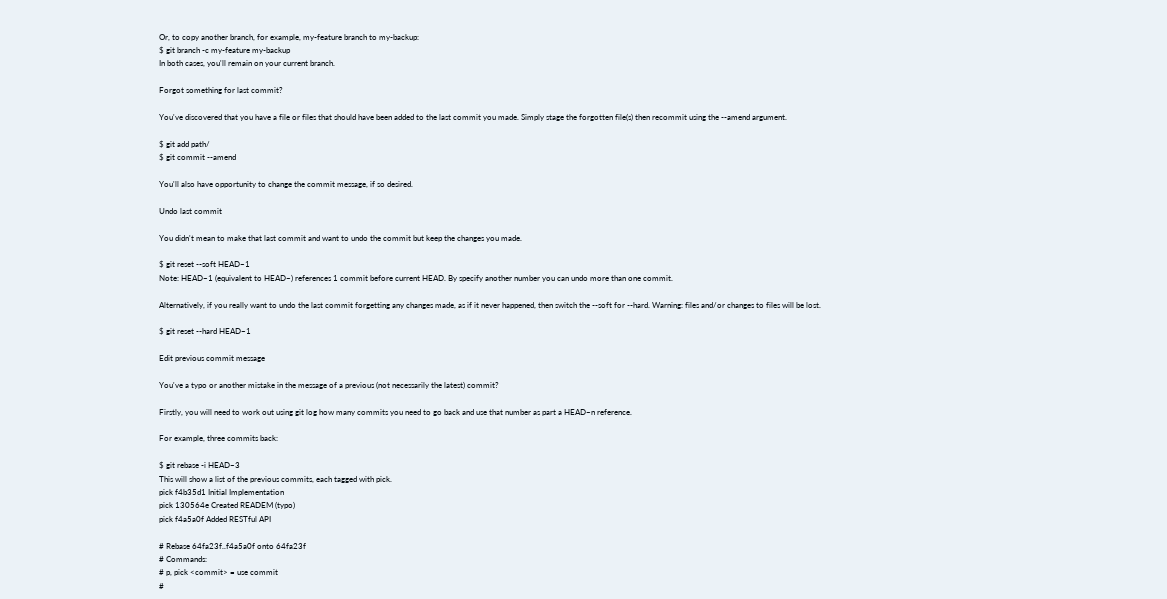Or, to copy another branch, for example, my-feature branch to my-backup:
$ git branch -c my-feature my-backup
In both cases, you'll remain on your current branch.

Forgot something for last commit?

You've discovered that you have a file or files that should have been added to the last commit you made. Simply stage the forgotten file(s) then recommit using the --amend argument.

$ git add path/
$ git commit --amend

You'll also have opportunity to change the commit message, if so desired.

Undo last commit

You didn't mean to make that last commit and want to undo the commit but keep the changes you made.

$ git reset --soft HEAD~1
Note: HEAD~1 (equivalent to HEAD~) references 1 commit before current HEAD. By specify another number you can undo more than one commit.

Alternatively, if you really want to undo the last commit forgetting any changes made, as if it never happened, then switch the --soft for --hard. Warning: files and/or changes to files will be lost.

$ git reset --hard HEAD~1

Edit previous commit message

You've a typo or another mistake in the message of a previous (not necessarily the latest) commit?

Firstly, you will need to work out using git log how many commits you need to go back and use that number as part a HEAD~n reference.

For example, three commits back:

$ git rebase -i HEAD~3
This will show a list of the previous commits, each tagged with pick.
pick f4b35d1 Initial Implementation
pick 130564e Created READEM (typo)
pick f4a5a0f Added RESTful API

# Rebase 64fa23f..f4a5a0f onto 64fa23f
# Commands:
# p, pick <commit> = use commit
#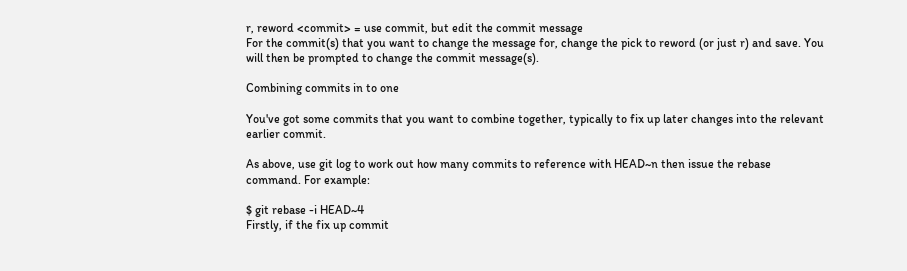r, reword <commit> = use commit, but edit the commit message
For the commit(s) that you want to change the message for, change the pick to reword (or just r) and save. You will then be prompted to change the commit message(s).

Combining commits in to one

You've got some commits that you want to combine together, typically to fix up later changes into the relevant earlier commit.

As above, use git log to work out how many commits to reference with HEAD~n then issue the rebase command. For example:

$ git rebase -i HEAD~4
Firstly, if the fix up commit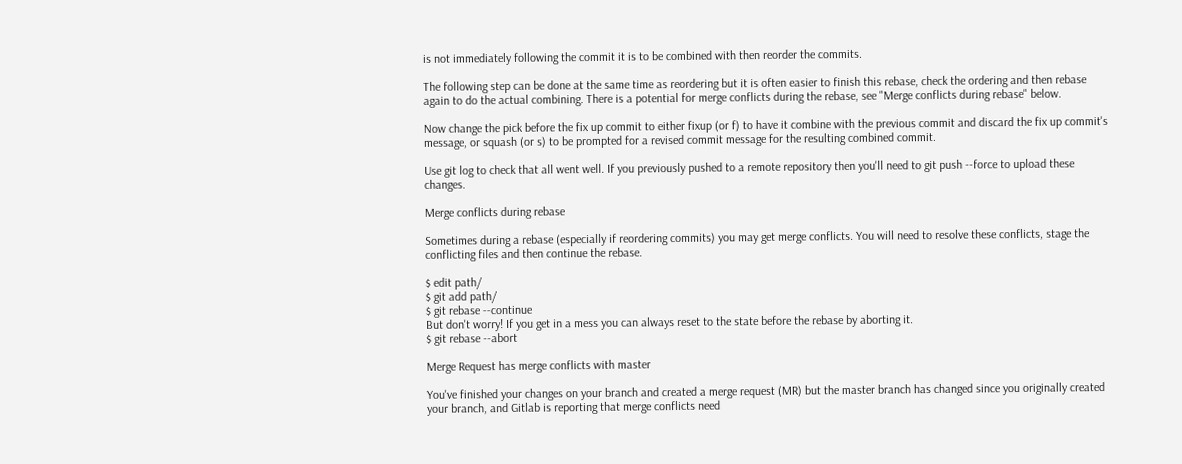is not immediately following the commit it is to be combined with then reorder the commits.

The following step can be done at the same time as reordering but it is often easier to finish this rebase, check the ordering and then rebase again to do the actual combining. There is a potential for merge conflicts during the rebase, see "Merge conflicts during rebase" below.

Now change the pick before the fix up commit to either fixup (or f) to have it combine with the previous commit and discard the fix up commit's message, or squash (or s) to be prompted for a revised commit message for the resulting combined commit.

Use git log to check that all went well. If you previously pushed to a remote repository then you'll need to git push --force to upload these changes.

Merge conflicts during rebase

Sometimes during a rebase (especially if reordering commits) you may get merge conflicts. You will need to resolve these conflicts, stage the conflicting files and then continue the rebase.

$ edit path/
$ git add path/
$ git rebase --continue
But don't worry! If you get in a mess you can always reset to the state before the rebase by aborting it.
$ git rebase --abort

Merge Request has merge conflicts with master

You've finished your changes on your branch and created a merge request (MR) but the master branch has changed since you originally created your branch, and Gitlab is reporting that merge conflicts need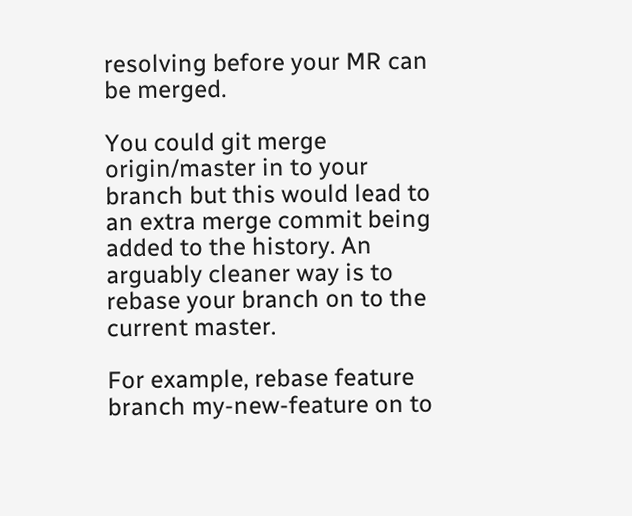resolving before your MR can be merged.

You could git merge origin/master in to your branch but this would lead to an extra merge commit being added to the history. An arguably cleaner way is to rebase your branch on to the current master.

For example, rebase feature branch my-new-feature on to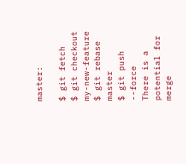master:

$ git fetch
$ git checkout my-new-feature
$ git rebase master
$ git push --force
There is a potential for merge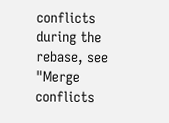conflicts during the rebase, see "Merge conflicts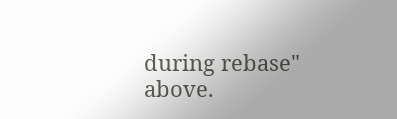during rebase" above.